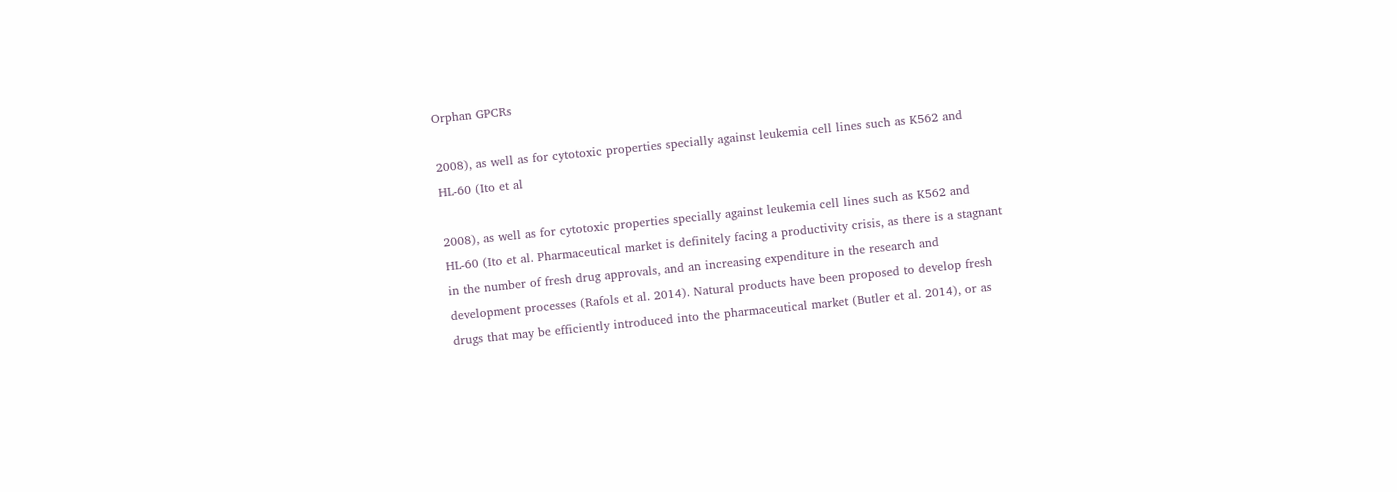Orphan GPCRs

2008), as well as for cytotoxic properties specially against leukemia cell lines such as K562 and HL-60 (Ito et al

2008), as well as for cytotoxic properties specially against leukemia cell lines such as K562 and HL-60 (Ito et al. Pharmaceutical market is definitely facing a productivity crisis, as there is a stagnant in the number of fresh drug approvals, and an increasing expenditure in the research and development processes (Rafols et al. 2014). Natural products have been proposed to develop fresh drugs that may be efficiently introduced into the pharmaceutical market (Butler et al. 2014), or as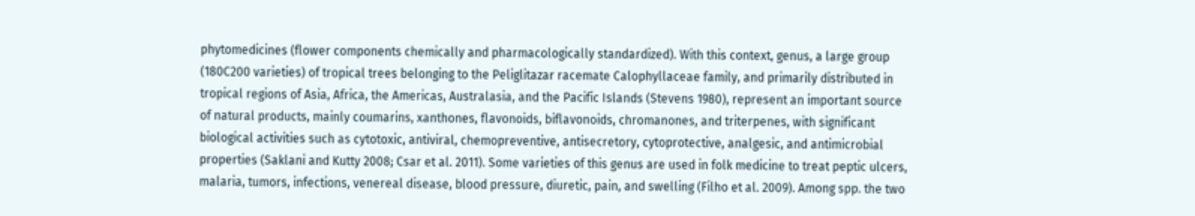phytomedicines (flower components chemically and pharmacologically standardized). With this context, genus, a large group (180C200 varieties) of tropical trees belonging to the Peliglitazar racemate Calophyllaceae family, and primarily distributed in tropical regions of Asia, Africa, the Americas, Australasia, and the Pacific Islands (Stevens 1980), represent an important source of natural products, mainly coumarins, xanthones, flavonoids, biflavonoids, chromanones, and triterpenes, with significant biological activities such as cytotoxic, antiviral, chemopreventive, antisecretory, cytoprotective, analgesic, and antimicrobial properties (Saklani and Kutty 2008; Csar et al. 2011). Some varieties of this genus are used in folk medicine to treat peptic ulcers, malaria, tumors, infections, venereal disease, blood pressure, diuretic, pain, and swelling (Filho et al. 2009). Among spp. the two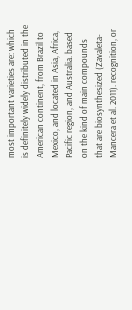most important varieties are: which is definitely widely distributed in the American continent, from Brazil to Mexico, and located in Asia, Africa, Pacific region, and Australia. based on the kind of main compounds that are biosynthesized (Zavaleta-Mancera et al. 2011). recognition, or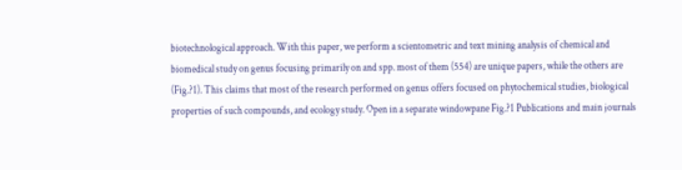biotechnological approach. With this paper, we perform a scientometric and text mining analysis of chemical and biomedical study on genus focusing primarily on and spp. most of them (554) are unique papers, while the others are (Fig.?1). This claims that most of the research performed on genus offers focused on phytochemical studies, biological properties of such compounds, and ecology study. Open in a separate windowpane Fig.?1 Publications and main journals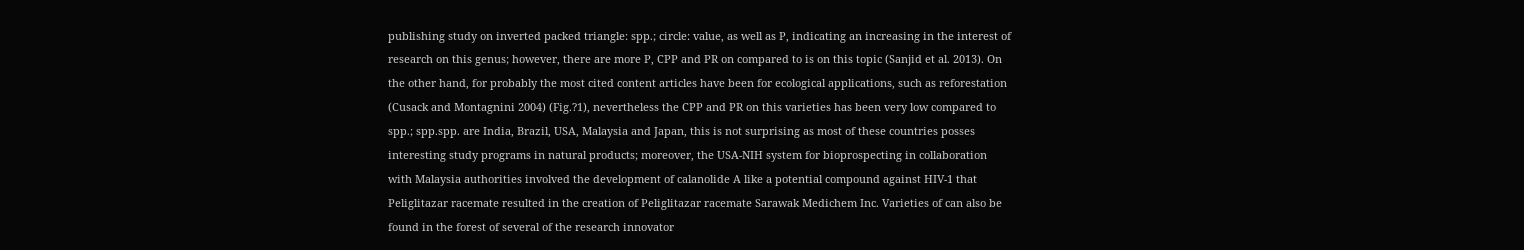publishing study on inverted packed triangle: spp.; circle: value, as well as P, indicating an increasing in the interest of research on this genus; however, there are more P, CPP and PR on compared to is on this topic (Sanjid et al. 2013). On the other hand, for probably the most cited content articles have been for ecological applications, such as reforestation (Cusack and Montagnini 2004) (Fig.?1), nevertheless the CPP and PR on this varieties has been very low compared to spp.; spp.spp. are India, Brazil, USA, Malaysia and Japan, this is not surprising as most of these countries posses interesting study programs in natural products; moreover, the USA-NIH system for bioprospecting in collaboration with Malaysia authorities involved the development of calanolide A like a potential compound against HIV-1 that Peliglitazar racemate resulted in the creation of Peliglitazar racemate Sarawak Medichem Inc. Varieties of can also be found in the forest of several of the research innovator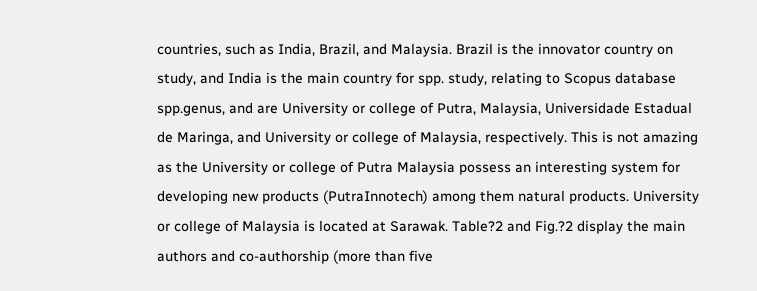countries, such as India, Brazil, and Malaysia. Brazil is the innovator country on study, and India is the main country for spp. study, relating to Scopus database spp.genus, and are University or college of Putra, Malaysia, Universidade Estadual de Maringa, and University or college of Malaysia, respectively. This is not amazing as the University or college of Putra Malaysia possess an interesting system for developing new products (PutraInnotech) among them natural products. University or college of Malaysia is located at Sarawak. Table?2 and Fig.?2 display the main authors and co-authorship (more than five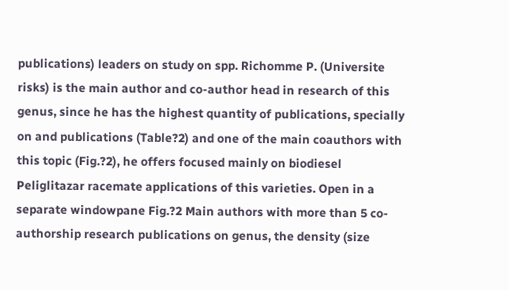publications) leaders on study on spp. Richomme P. (Universite risks) is the main author and co-author head in research of this genus, since he has the highest quantity of publications, specially on and publications (Table?2) and one of the main coauthors with this topic (Fig.?2), he offers focused mainly on biodiesel Peliglitazar racemate applications of this varieties. Open in a separate windowpane Fig.?2 Main authors with more than 5 co-authorship research publications on genus, the density (size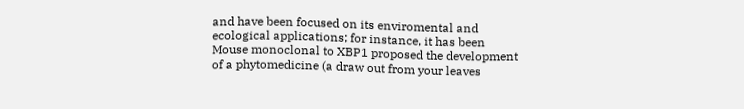and have been focused on its enviromental and ecological applications; for instance, it has been Mouse monoclonal to XBP1 proposed the development of a phytomedicine (a draw out from your leaves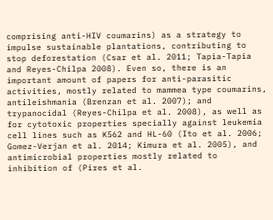comprising anti-HIV coumarins) as a strategy to impulse sustainable plantations, contributing to stop deforestation (Csar et al. 2011; Tapia-Tapia and Reyes-Chilpa 2008). Even so, there is an important amount of papers for anti-parasitic activities, mostly related to mammea type coumarins, antileishmania (Brenzan et al. 2007); and trypanocidal (Reyes-Chilpa et al. 2008), as well as for cytotoxic properties specially against leukemia cell lines such as K562 and HL-60 (Ito et al. 2006; Gomez-Verjan et al. 2014; Kimura et al. 2005), and antimicrobial properties mostly related to inhibition of (Pires et al.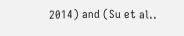2014) and (Su et al..